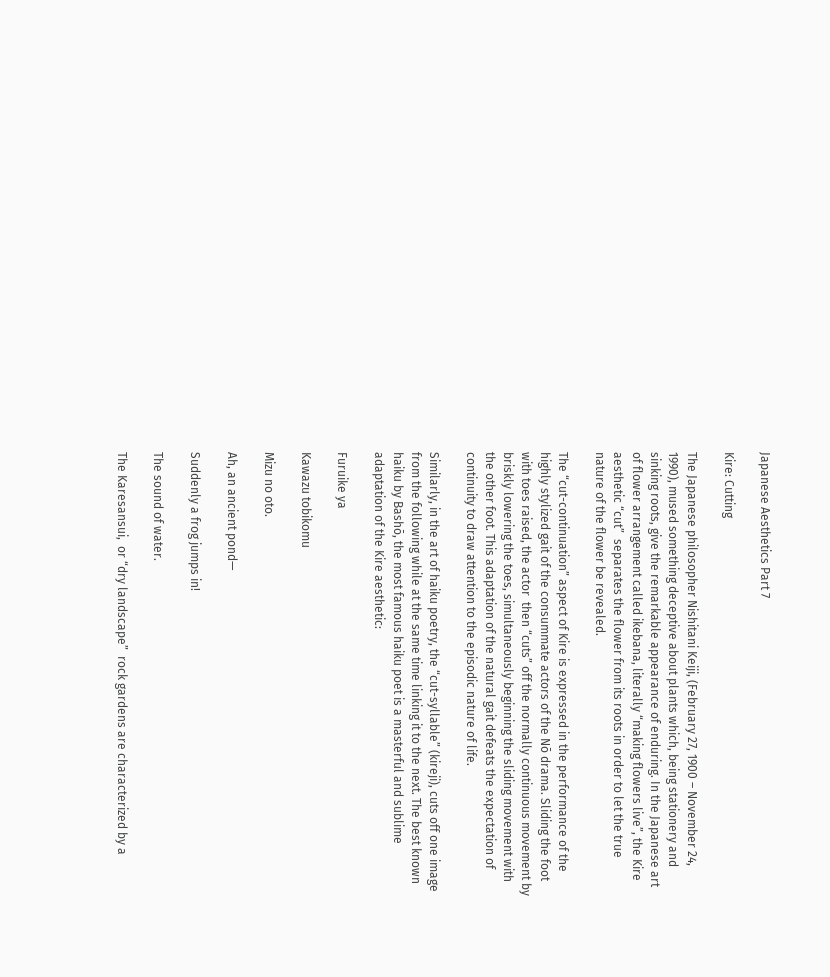Japanese Aesthetics Part 7

Kire: Cutting

The Japanese philosopher Nishitani Keiji, (February 27, 1900 – November 24, 1990), mused something deceptive about plants which, being stationery and sinking roots, give the remarkable appearance of enduring. In the Japanese art of flower arrangement called ikebana, literally “making flowers live”, the Kire aesthetic “cut”  separates the flower from its roots in order to let the true nature of the flower be revealed.

The “cut-continuation” aspect of Kire is expressed in the performance of the highly stylized gait of the consummate actors of the Nō drama. Sliding the foot with toes raised, the actor  then “cuts” off the normally continuous movement by briskly lowering the toes, simultaneously beginning the sliding movement with the other foot. This adaptation of the natural gait defeats the expectation of continuity to draw attention to the episodic nature of life.

Similarly, in the art of haiku poetry, the “cut-syllable” (kireji), cuts off one image from the following while at the same time linking it to the next. The best known haiku by Bashō, the most famous haiku poet is a masterful and sublime adaptation of the Kire aesthetic:

Furuike ya

Kawazu tobikomu

Mizu no oto.

Ah, an ancient pond—

Suddenly a frog jumps in!

The sound of water.

The Karesansui,  or “dry landscape”  rock gardens are characterized by a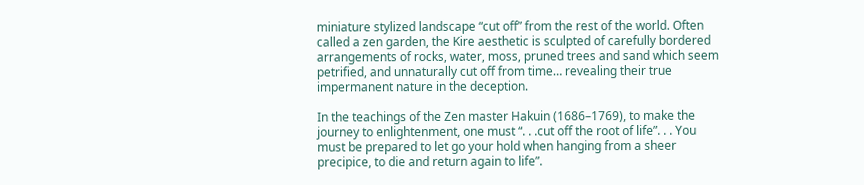miniature stylized landscape “cut off” from the rest of the world. Often called a zen garden, the Kire aesthetic is sculpted of carefully bordered arrangements of rocks, water, moss, pruned trees and sand which seem petrified, and unnaturally cut off from time… revealing their true impermanent nature in the deception.

In the teachings of the Zen master Hakuin (1686–1769), to make the journey to enlightenment, one must “. . .cut off the root of life”. . . You must be prepared to let go your hold when hanging from a sheer precipice, to die and return again to life”.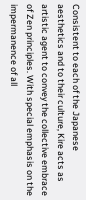Consistent to each of the Japanese aesthetics and to their culture, Kire acts as artistic agent to convey the collective embrace of Zen principles. With special emphasis on the impermanence of all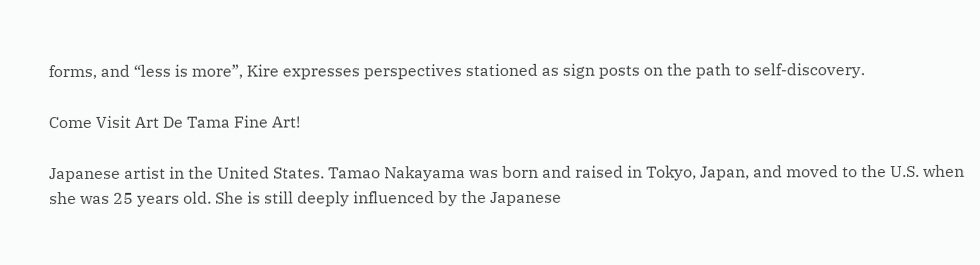forms, and “less is more”, Kire expresses perspectives stationed as sign posts on the path to self-discovery.

Come Visit Art De Tama Fine Art!

Japanese artist in the United States. Tamao Nakayama was born and raised in Tokyo, Japan, and moved to the U.S. when she was 25 years old. She is still deeply influenced by the Japanese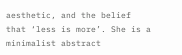aesthetic, and the belief that ‘less is more’. She is a minimalist abstract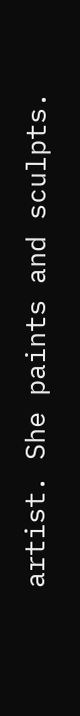artist. She paints and sculpts.